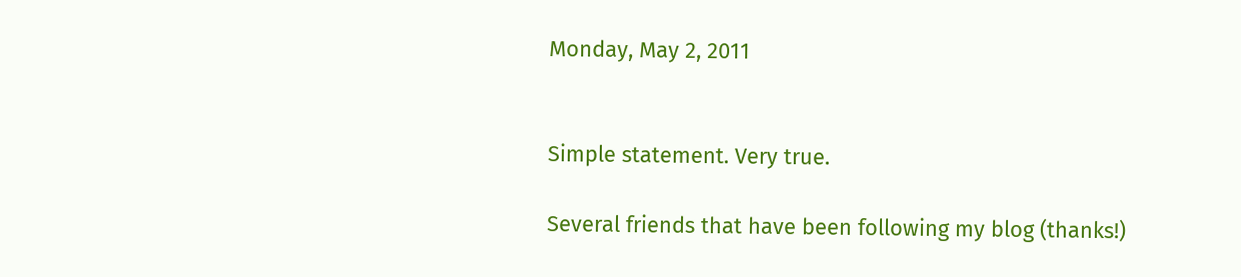Monday, May 2, 2011


Simple statement. Very true.

Several friends that have been following my blog (thanks!)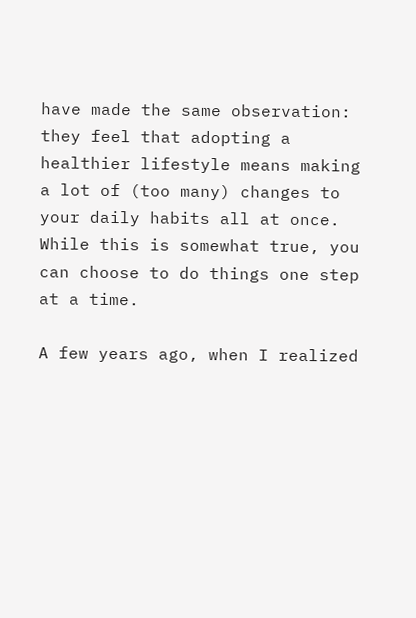have made the same observation: they feel that adopting a healthier lifestyle means making a lot of (too many) changes to your daily habits all at once. While this is somewhat true, you can choose to do things one step at a time.

A few years ago, when I realized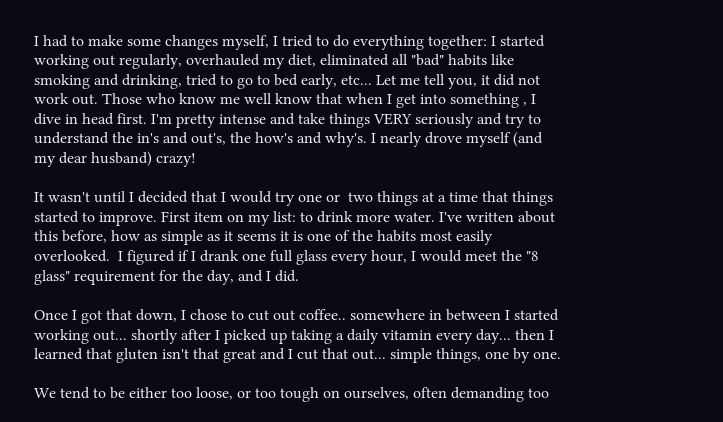I had to make some changes myself, I tried to do everything together: I started working out regularly, overhauled my diet, eliminated all "bad" habits like smoking and drinking, tried to go to bed early, etc... Let me tell you, it did not work out. Those who know me well know that when I get into something , I dive in head first. I'm pretty intense and take things VERY seriously and try to understand the in's and out's, the how's and why's. I nearly drove myself (and my dear husband) crazy!

It wasn't until I decided that I would try one or  two things at a time that things started to improve. First item on my list: to drink more water. I've written about this before, how as simple as it seems it is one of the habits most easily overlooked.  I figured if I drank one full glass every hour, I would meet the "8 glass" requirement for the day, and I did.

Once I got that down, I chose to cut out coffee.. somewhere in between I started working out... shortly after I picked up taking a daily vitamin every day... then I learned that gluten isn't that great and I cut that out... simple things, one by one.

We tend to be either too loose, or too tough on ourselves, often demanding too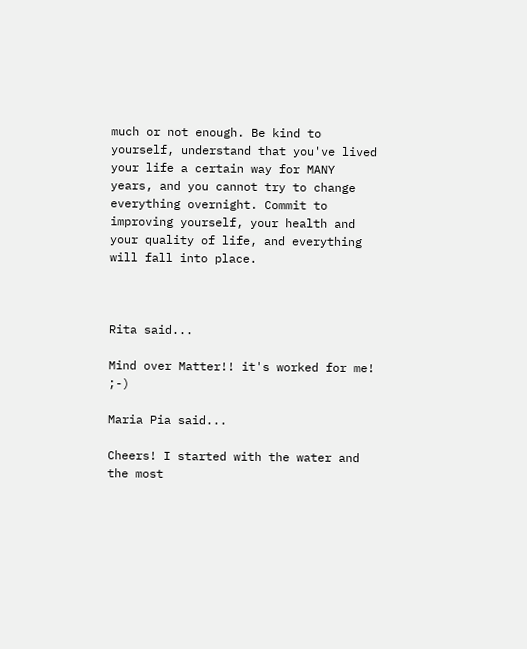much or not enough. Be kind to yourself, understand that you've lived your life a certain way for MANY years, and you cannot try to change everything overnight. Commit to improving yourself, your health and your quality of life, and everything will fall into place.



Rita said...

Mind over Matter!! it's worked for me! ;-)

Maria Pia said...

Cheers! I started with the water and the most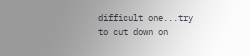difficult one...try to cut down on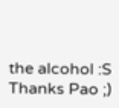the alcohol :S
Thanks Pao ;)